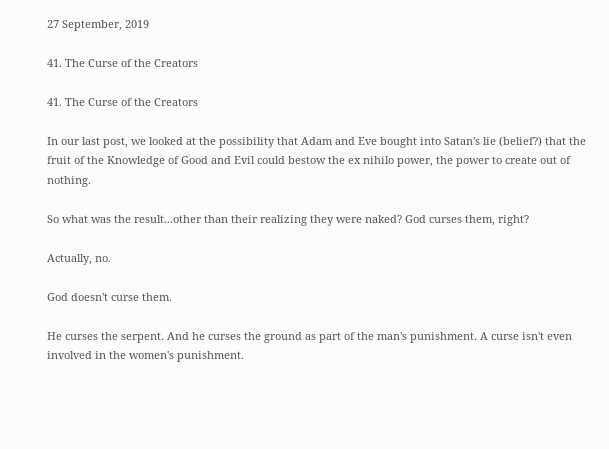27 September, 2019

41. The Curse of the Creators

41. The Curse of the Creators

In our last post, we looked at the possibility that Adam and Eve bought into Satan's lie (belief?) that the fruit of the Knowledge of Good and Evil could bestow the ex nihilo power, the power to create out of nothing.

So what was the result...other than their realizing they were naked? God curses them, right?

Actually, no.

God doesn't curse them.

He curses the serpent. And he curses the ground as part of the man's punishment. A curse isn't even involved in the women's punishment.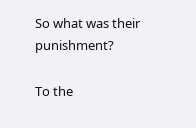So what was their punishment?

To the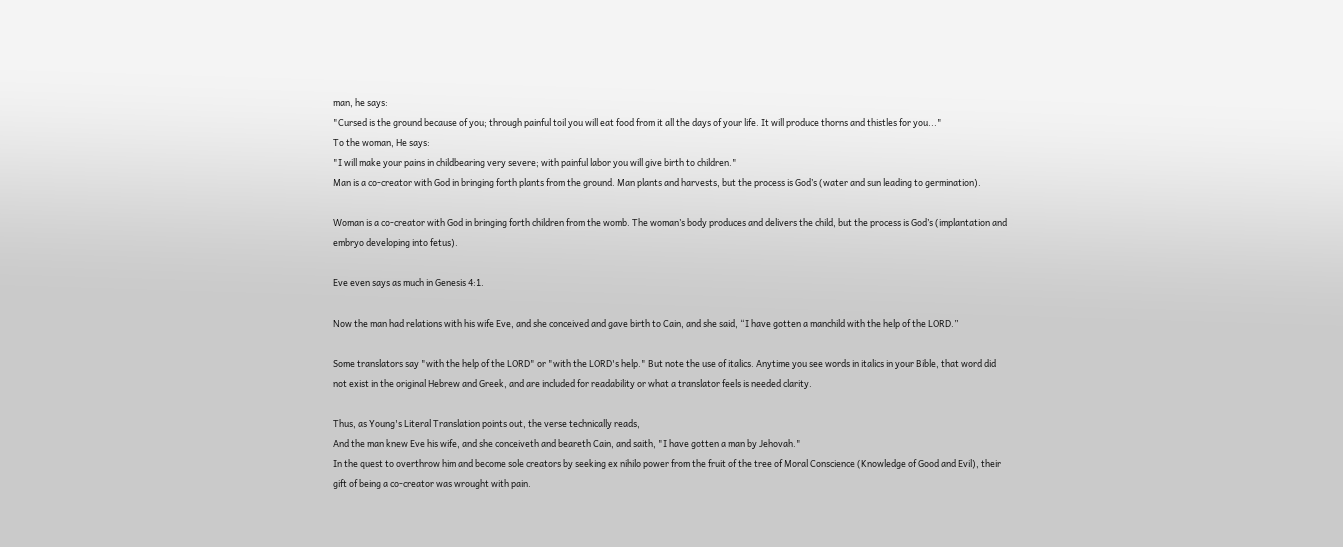man, he says:
"Cursed is the ground because of you; through painful toil you will eat food from it all the days of your life. It will produce thorns and thistles for you..."
To the woman, He says:
"I will make your pains in childbearing very severe; with painful labor you will give birth to children."
Man is a co-creator with God in bringing forth plants from the ground. Man plants and harvests, but the process is God’s (water and sun leading to germination).

Woman is a co-creator with God in bringing forth children from the womb. The woman’s body produces and delivers the child, but the process is God’s (implantation and embryo developing into fetus).

Eve even says as much in Genesis 4:1.

Now the man had relations with his wife Eve, and she conceived and gave birth to Cain, and she said, “I have gotten a manchild with the help of the LORD.”

Some translators say "with the help of the LORD" or "with the LORD's help." But note the use of italics. Anytime you see words in italics in your Bible, that word did not exist in the original Hebrew and Greek, and are included for readability or what a translator feels is needed clarity.

Thus, as Young's Literal Translation points out, the verse technically reads,
And the man knew Eve his wife, and she conceiveth and beareth Cain, and saith, "I have gotten a man by Jehovah."
In the quest to overthrow him and become sole creators by seeking ex nihilo power from the fruit of the tree of Moral Conscience (Knowledge of Good and Evil), their gift of being a co-creator was wrought with pain.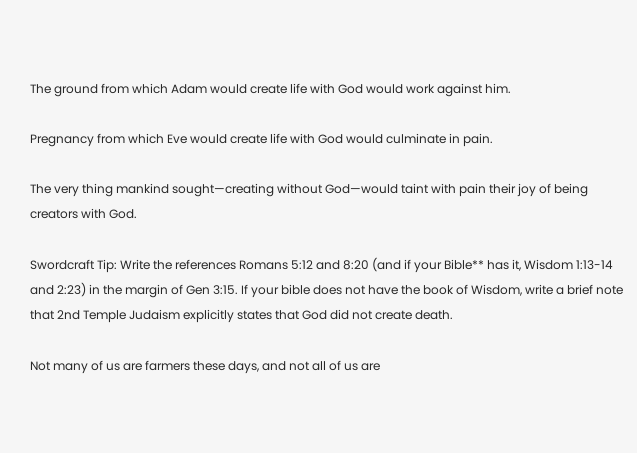The ground from which Adam would create life with God would work against him.

Pregnancy from which Eve would create life with God would culminate in pain.

The very thing mankind sought—creating without God—would taint with pain their joy of being creators with God.

Swordcraft Tip: Write the references Romans 5:12 and 8:20 (and if your Bible** has it, Wisdom 1:13-14 and 2:23) in the margin of Gen 3:15. If your bible does not have the book of Wisdom, write a brief note that 2nd Temple Judaism explicitly states that God did not create death.

Not many of us are farmers these days, and not all of us are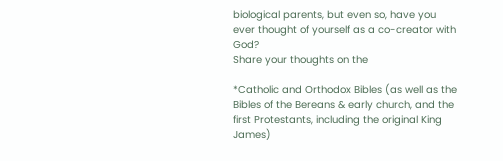biological parents, but even so, have you ever thought of yourself as a co-creator with God?
Share your thoughts on the

*Catholic and Orthodox Bibles (as well as the Bibles of the Bereans & early church, and the first Protestants, including the original King James)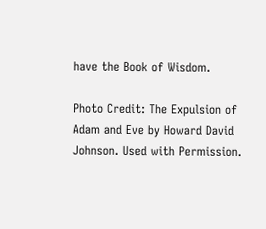have the Book of Wisdom.

Photo Credit: The Expulsion of Adam and Eve by Howard David Johnson. Used with Permission.